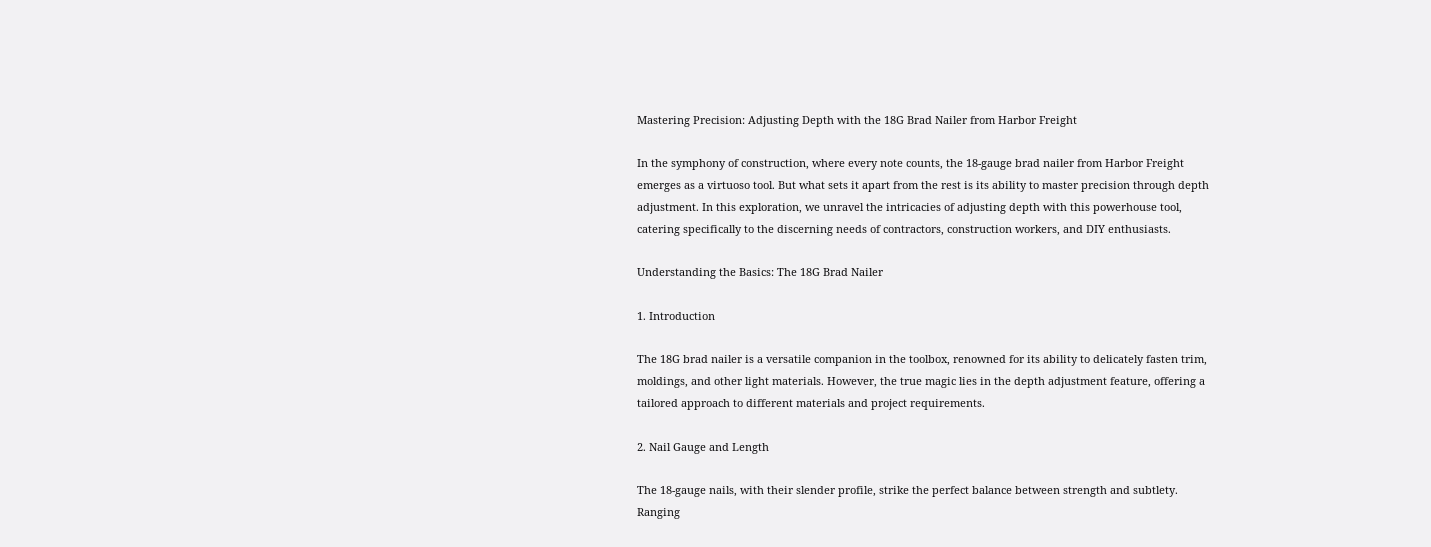Mastering Precision: Adjusting Depth with the 18G Brad Nailer from Harbor Freight

In the symphony of construction, where every note counts, the 18-gauge brad nailer from Harbor Freight emerges as a virtuoso tool. But what sets it apart from the rest is its ability to master precision through depth adjustment. In this exploration, we unravel the intricacies of adjusting depth with this powerhouse tool, catering specifically to the discerning needs of contractors, construction workers, and DIY enthusiasts.

Understanding the Basics: The 18G Brad Nailer

1. Introduction

The 18G brad nailer is a versatile companion in the toolbox, renowned for its ability to delicately fasten trim, moldings, and other light materials. However, the true magic lies in the depth adjustment feature, offering a tailored approach to different materials and project requirements.

2. Nail Gauge and Length

The 18-gauge nails, with their slender profile, strike the perfect balance between strength and subtlety. Ranging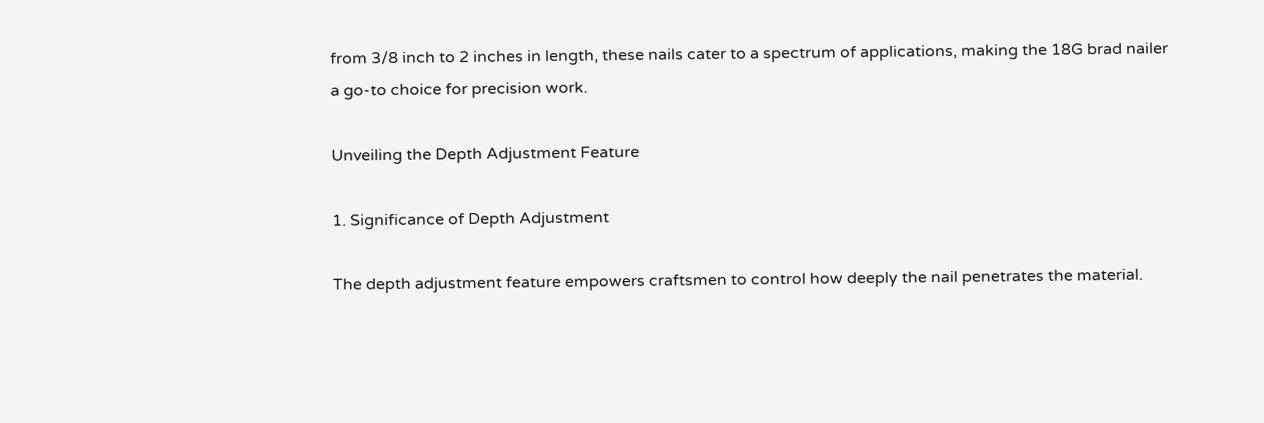from 3/8 inch to 2 inches in length, these nails cater to a spectrum of applications, making the 18G brad nailer a go-to choice for precision work.

Unveiling the Depth Adjustment Feature

1. Significance of Depth Adjustment

The depth adjustment feature empowers craftsmen to control how deeply the nail penetrates the material.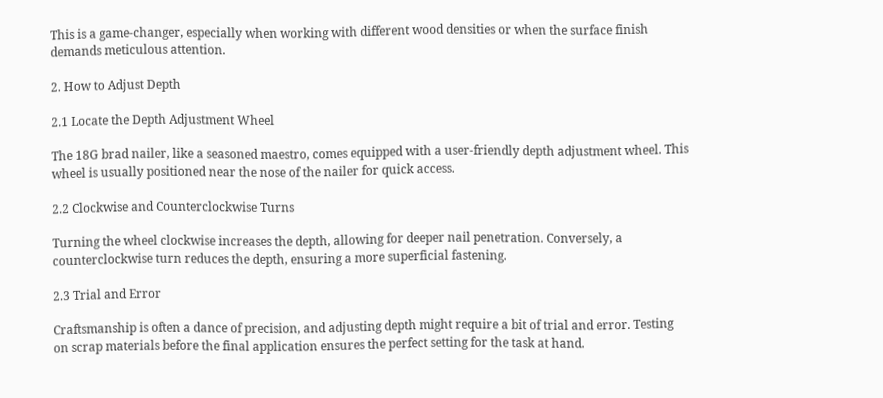This is a game-changer, especially when working with different wood densities or when the surface finish demands meticulous attention.

2. How to Adjust Depth

2.1 Locate the Depth Adjustment Wheel

The 18G brad nailer, like a seasoned maestro, comes equipped with a user-friendly depth adjustment wheel. This wheel is usually positioned near the nose of the nailer for quick access.

2.2 Clockwise and Counterclockwise Turns

Turning the wheel clockwise increases the depth, allowing for deeper nail penetration. Conversely, a counterclockwise turn reduces the depth, ensuring a more superficial fastening.

2.3 Trial and Error

Craftsmanship is often a dance of precision, and adjusting depth might require a bit of trial and error. Testing on scrap materials before the final application ensures the perfect setting for the task at hand.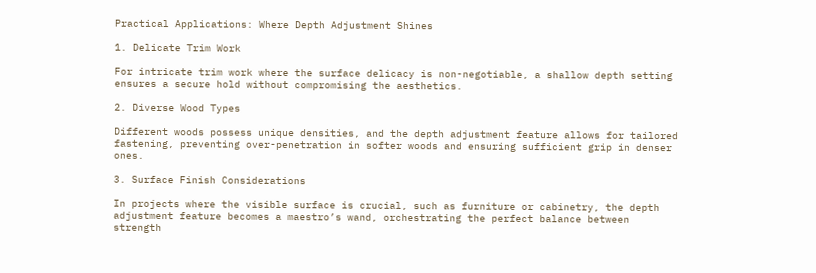Practical Applications: Where Depth Adjustment Shines

1. Delicate Trim Work

For intricate trim work where the surface delicacy is non-negotiable, a shallow depth setting ensures a secure hold without compromising the aesthetics.

2. Diverse Wood Types

Different woods possess unique densities, and the depth adjustment feature allows for tailored fastening, preventing over-penetration in softer woods and ensuring sufficient grip in denser ones.

3. Surface Finish Considerations

In projects where the visible surface is crucial, such as furniture or cabinetry, the depth adjustment feature becomes a maestro’s wand, orchestrating the perfect balance between strength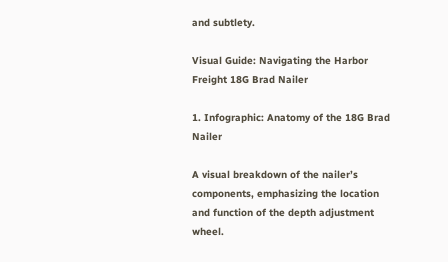and subtlety.

Visual Guide: Navigating the Harbor Freight 18G Brad Nailer

1. Infographic: Anatomy of the 18G Brad Nailer

A visual breakdown of the nailer’s components, emphasizing the location and function of the depth adjustment wheel.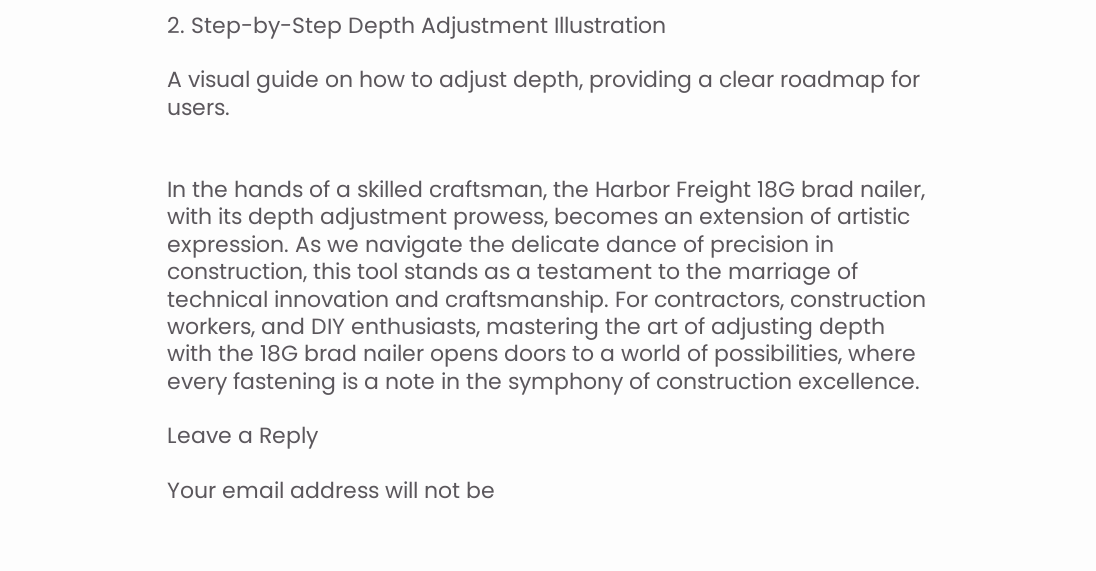2. Step-by-Step Depth Adjustment Illustration

A visual guide on how to adjust depth, providing a clear roadmap for users.


In the hands of a skilled craftsman, the Harbor Freight 18G brad nailer, with its depth adjustment prowess, becomes an extension of artistic expression. As we navigate the delicate dance of precision in construction, this tool stands as a testament to the marriage of technical innovation and craftsmanship. For contractors, construction workers, and DIY enthusiasts, mastering the art of adjusting depth with the 18G brad nailer opens doors to a world of possibilities, where every fastening is a note in the symphony of construction excellence.

Leave a Reply

Your email address will not be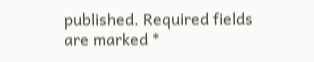published. Required fields are marked *